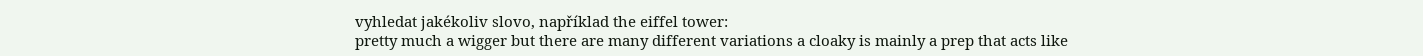vyhledat jakékoliv slovo, například the eiffel tower:
pretty much a wigger but there are many different variations a cloaky is mainly a prep that acts like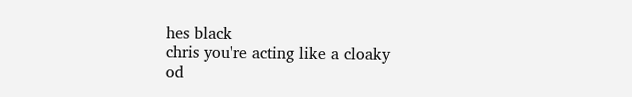hes black
chris you're acting like a cloaky
od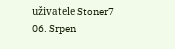uživatele Stoner7 06. Srpen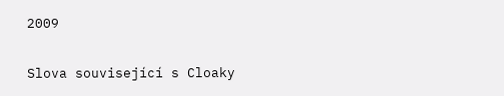2009

Slova související s Cloaky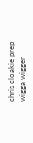chris cloakie prep wigga wigger